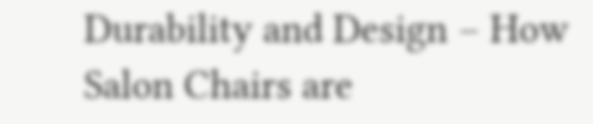Durability and Design – How Salon Chairs are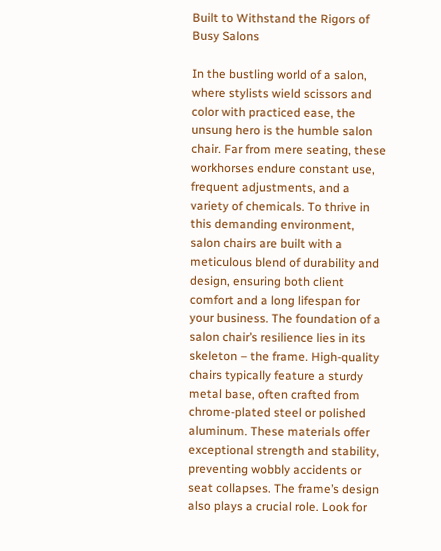Built to Withstand the Rigors of Busy Salons

In the bustling world of a salon, where stylists wield scissors and color with practiced ease, the unsung hero is the humble salon chair. Far from mere seating, these workhorses endure constant use, frequent adjustments, and a variety of chemicals. To thrive in this demanding environment, salon chairs are built with a meticulous blend of durability and design, ensuring both client comfort and a long lifespan for your business. The foundation of a salon chair’s resilience lies in its skeleton – the frame. High-quality chairs typically feature a sturdy metal base, often crafted from chrome-plated steel or polished aluminum. These materials offer exceptional strength and stability, preventing wobbly accidents or seat collapses. The frame’s design also plays a crucial role. Look for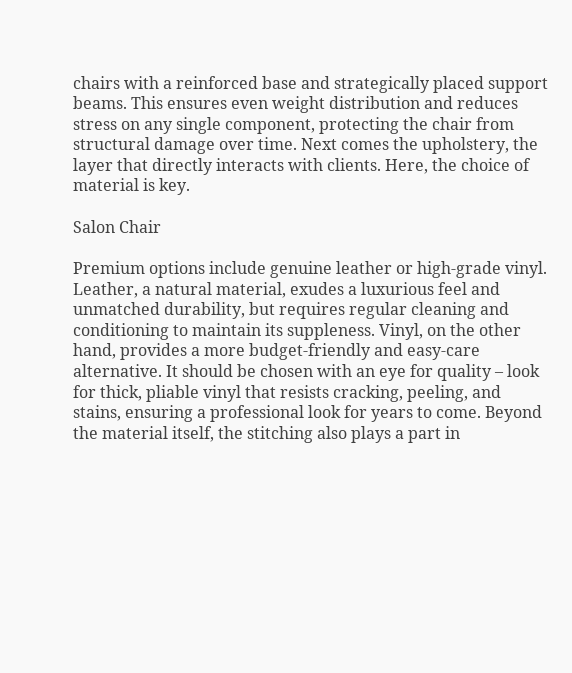chairs with a reinforced base and strategically placed support beams. This ensures even weight distribution and reduces stress on any single component, protecting the chair from structural damage over time. Next comes the upholstery, the layer that directly interacts with clients. Here, the choice of material is key.

Salon Chair

Premium options include genuine leather or high-grade vinyl. Leather, a natural material, exudes a luxurious feel and unmatched durability, but requires regular cleaning and conditioning to maintain its suppleness. Vinyl, on the other hand, provides a more budget-friendly and easy-care alternative. It should be chosen with an eye for quality – look for thick, pliable vinyl that resists cracking, peeling, and stains, ensuring a professional look for years to come. Beyond the material itself, the stitching also plays a part in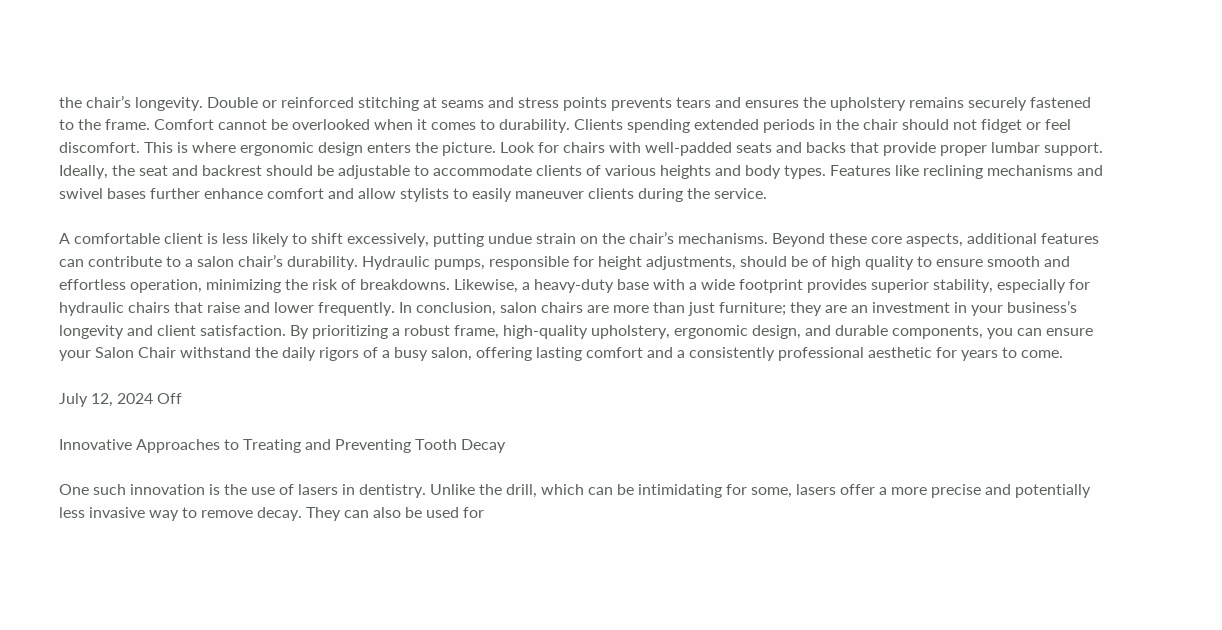the chair’s longevity. Double or reinforced stitching at seams and stress points prevents tears and ensures the upholstery remains securely fastened to the frame. Comfort cannot be overlooked when it comes to durability. Clients spending extended periods in the chair should not fidget or feel discomfort. This is where ergonomic design enters the picture. Look for chairs with well-padded seats and backs that provide proper lumbar support. Ideally, the seat and backrest should be adjustable to accommodate clients of various heights and body types. Features like reclining mechanisms and swivel bases further enhance comfort and allow stylists to easily maneuver clients during the service.

A comfortable client is less likely to shift excessively, putting undue strain on the chair’s mechanisms. Beyond these core aspects, additional features can contribute to a salon chair’s durability. Hydraulic pumps, responsible for height adjustments, should be of high quality to ensure smooth and effortless operation, minimizing the risk of breakdowns. Likewise, a heavy-duty base with a wide footprint provides superior stability, especially for hydraulic chairs that raise and lower frequently. In conclusion, salon chairs are more than just furniture; they are an investment in your business’s longevity and client satisfaction. By prioritizing a robust frame, high-quality upholstery, ergonomic design, and durable components, you can ensure your Salon Chair withstand the daily rigors of a busy salon, offering lasting comfort and a consistently professional aesthetic for years to come.

July 12, 2024 Off

Innovative Approaches to Treating and Preventing Tooth Decay

One such innovation is the use of lasers in dentistry. Unlike the drill, which can be intimidating for some, lasers offer a more precise and potentially less invasive way to remove decay. They can also be used for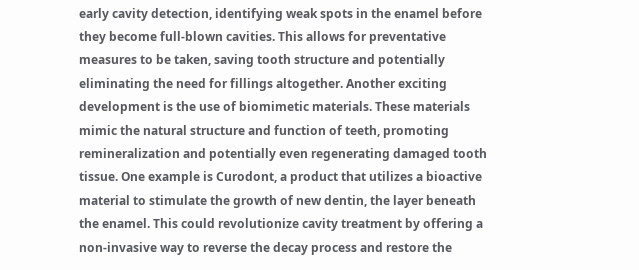early cavity detection, identifying weak spots in the enamel before they become full-blown cavities. This allows for preventative measures to be taken, saving tooth structure and potentially eliminating the need for fillings altogether. Another exciting development is the use of biomimetic materials. These materials mimic the natural structure and function of teeth, promoting remineralization and potentially even regenerating damaged tooth tissue. One example is Curodont, a product that utilizes a bioactive material to stimulate the growth of new dentin, the layer beneath the enamel. This could revolutionize cavity treatment by offering a non-invasive way to reverse the decay process and restore the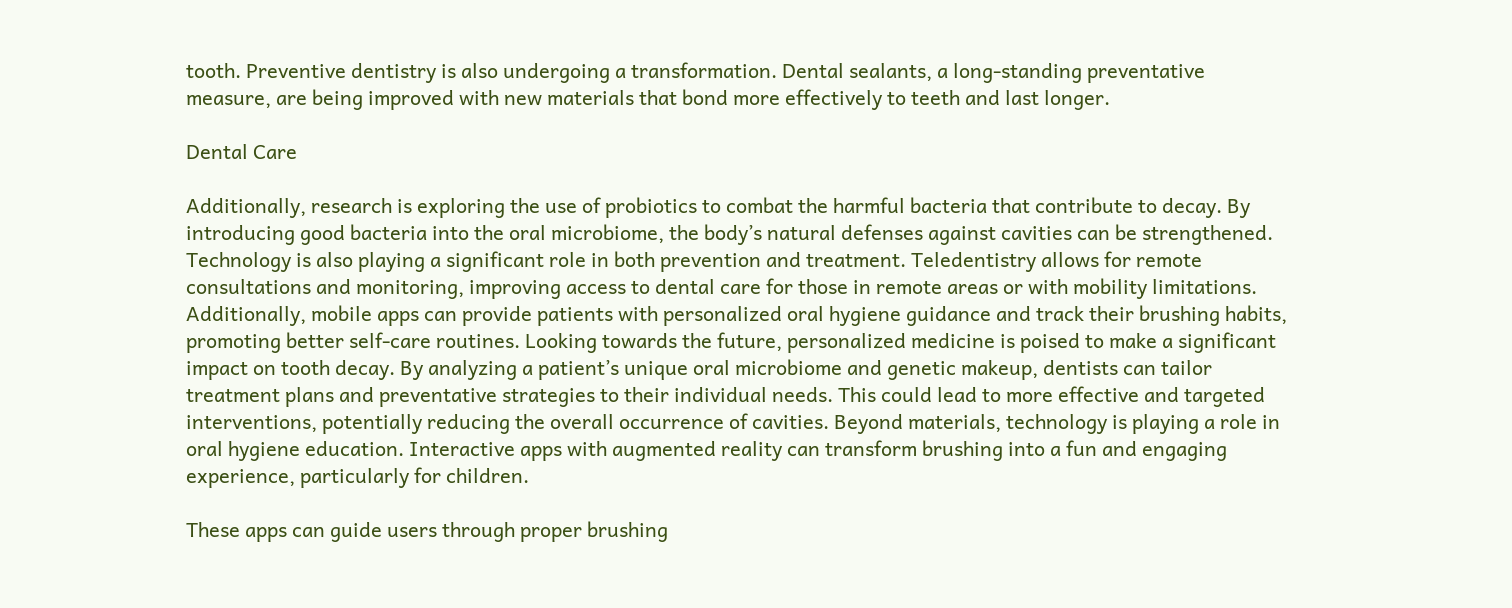tooth. Preventive dentistry is also undergoing a transformation. Dental sealants, a long-standing preventative measure, are being improved with new materials that bond more effectively to teeth and last longer.

Dental Care

Additionally, research is exploring the use of probiotics to combat the harmful bacteria that contribute to decay. By introducing good bacteria into the oral microbiome, the body’s natural defenses against cavities can be strengthened. Technology is also playing a significant role in both prevention and treatment. Teledentistry allows for remote consultations and monitoring, improving access to dental care for those in remote areas or with mobility limitations. Additionally, mobile apps can provide patients with personalized oral hygiene guidance and track their brushing habits, promoting better self-care routines. Looking towards the future, personalized medicine is poised to make a significant impact on tooth decay. By analyzing a patient’s unique oral microbiome and genetic makeup, dentists can tailor treatment plans and preventative strategies to their individual needs. This could lead to more effective and targeted interventions, potentially reducing the overall occurrence of cavities. Beyond materials, technology is playing a role in oral hygiene education. Interactive apps with augmented reality can transform brushing into a fun and engaging experience, particularly for children.

These apps can guide users through proper brushing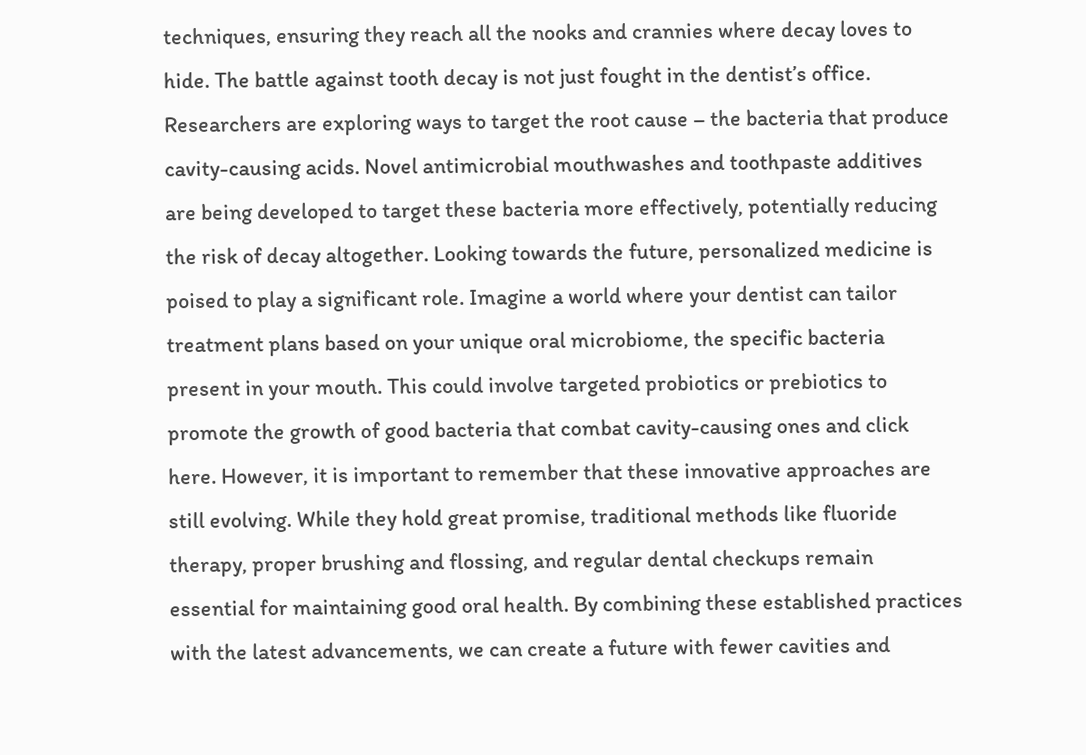techniques, ensuring they reach all the nooks and crannies where decay loves to hide. The battle against tooth decay is not just fought in the dentist’s office. Researchers are exploring ways to target the root cause – the bacteria that produce cavity-causing acids. Novel antimicrobial mouthwashes and toothpaste additives are being developed to target these bacteria more effectively, potentially reducing the risk of decay altogether. Looking towards the future, personalized medicine is poised to play a significant role. Imagine a world where your dentist can tailor treatment plans based on your unique oral microbiome, the specific bacteria present in your mouth. This could involve targeted probiotics or prebiotics to promote the growth of good bacteria that combat cavity-causing ones and click here. However, it is important to remember that these innovative approaches are still evolving. While they hold great promise, traditional methods like fluoride therapy, proper brushing and flossing, and regular dental checkups remain essential for maintaining good oral health. By combining these established practices with the latest advancements, we can create a future with fewer cavities and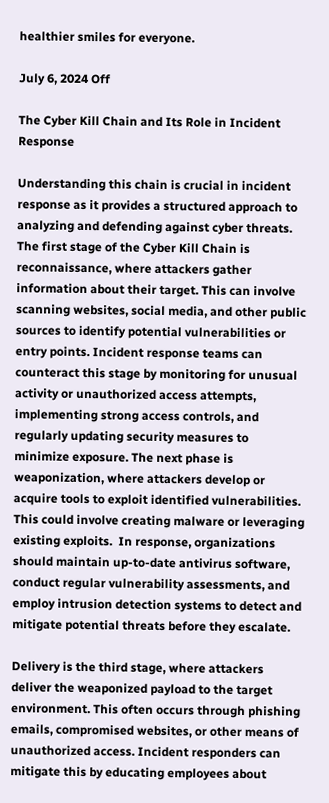healthier smiles for everyone.

July 6, 2024 Off

The Cyber Kill Chain and Its Role in Incident Response

Understanding this chain is crucial in incident response as it provides a structured approach to analyzing and defending against cyber threats. The first stage of the Cyber Kill Chain is reconnaissance, where attackers gather information about their target. This can involve scanning websites, social media, and other public sources to identify potential vulnerabilities or entry points. Incident response teams can counteract this stage by monitoring for unusual activity or unauthorized access attempts, implementing strong access controls, and regularly updating security measures to minimize exposure. The next phase is weaponization, where attackers develop or acquire tools to exploit identified vulnerabilities. This could involve creating malware or leveraging existing exploits.  In response, organizations should maintain up-to-date antivirus software, conduct regular vulnerability assessments, and employ intrusion detection systems to detect and mitigate potential threats before they escalate.

Delivery is the third stage, where attackers deliver the weaponized payload to the target environment. This often occurs through phishing emails, compromised websites, or other means of unauthorized access. Incident responders can mitigate this by educating employees about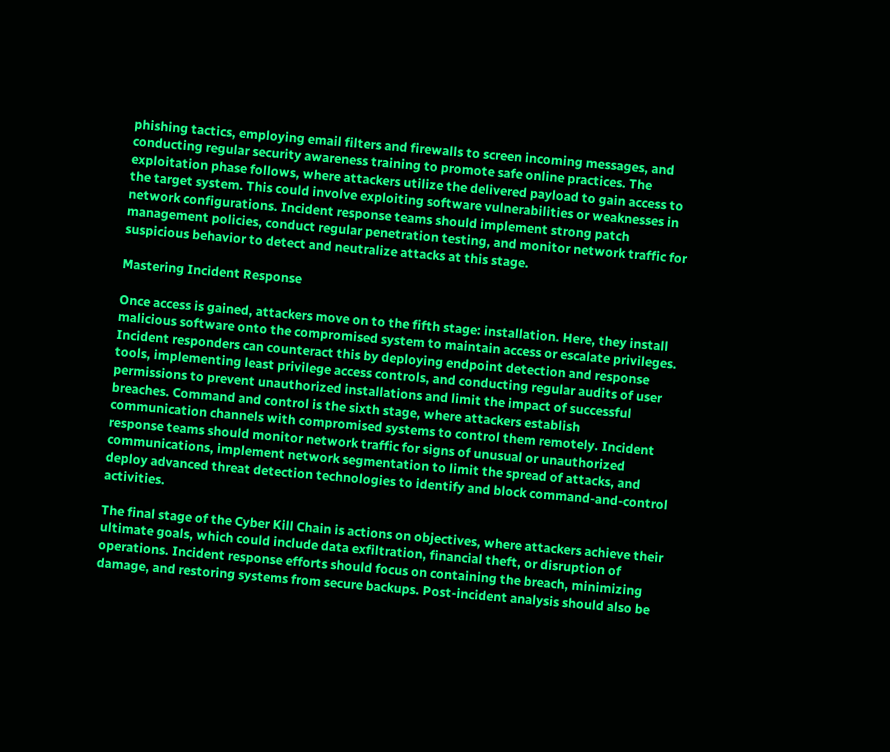phishing tactics, employing email filters and firewalls to screen incoming messages, and conducting regular security awareness training to promote safe online practices. The exploitation phase follows, where attackers utilize the delivered payload to gain access to the target system. This could involve exploiting software vulnerabilities or weaknesses in network configurations. Incident response teams should implement strong patch management policies, conduct regular penetration testing, and monitor network traffic for suspicious behavior to detect and neutralize attacks at this stage.

Mastering Incident Response

Once access is gained, attackers move on to the fifth stage: installation. Here, they install malicious software onto the compromised system to maintain access or escalate privileges. Incident responders can counteract this by deploying endpoint detection and response tools, implementing least privilege access controls, and conducting regular audits of user permissions to prevent unauthorized installations and limit the impact of successful breaches. Command and control is the sixth stage, where attackers establish communication channels with compromised systems to control them remotely. Incident response teams should monitor network traffic for signs of unusual or unauthorized communications, implement network segmentation to limit the spread of attacks, and deploy advanced threat detection technologies to identify and block command-and-control activities.

The final stage of the Cyber Kill Chain is actions on objectives, where attackers achieve their ultimate goals, which could include data exfiltration, financial theft, or disruption of operations. Incident response efforts should focus on containing the breach, minimizing damage, and restoring systems from secure backups. Post-incident analysis should also be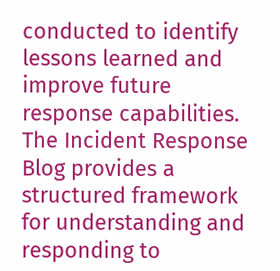conducted to identify lessons learned and improve future response capabilities. The Incident Response Blog provides a structured framework for understanding and responding to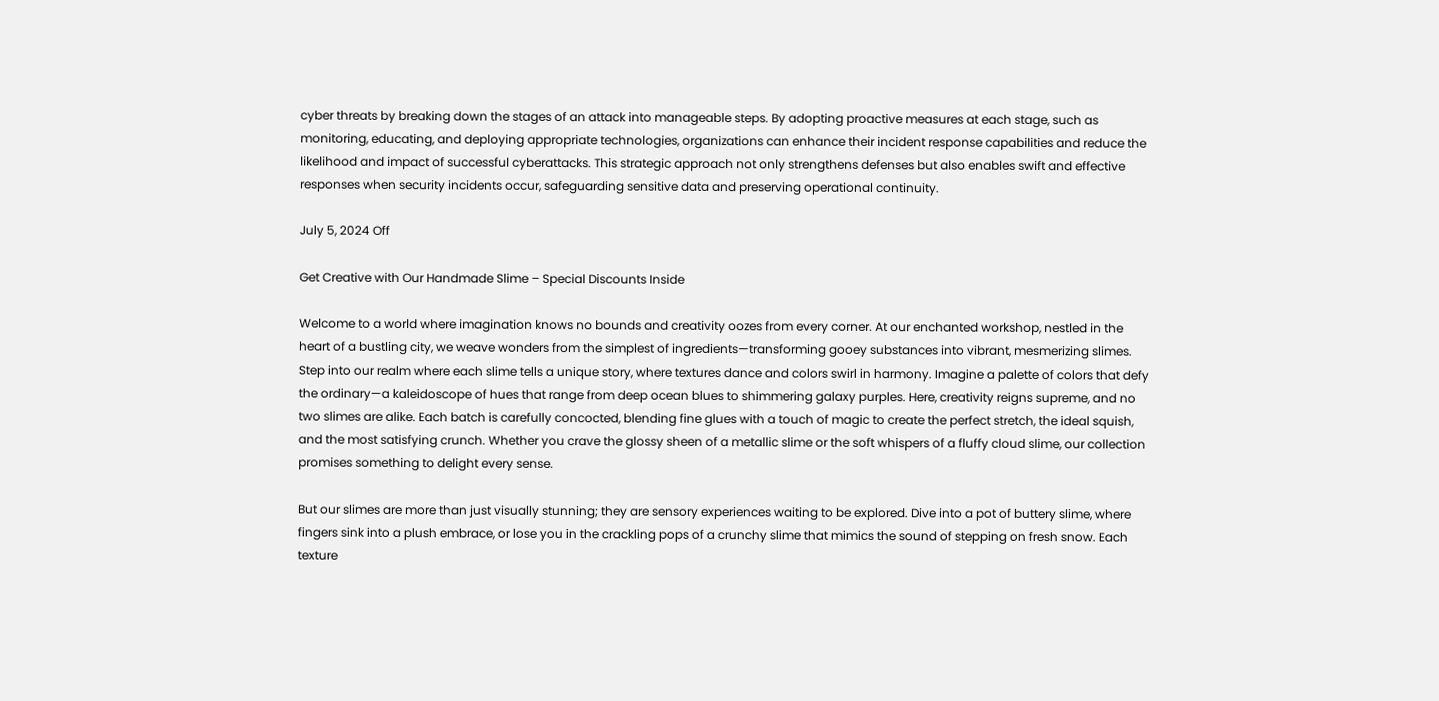cyber threats by breaking down the stages of an attack into manageable steps. By adopting proactive measures at each stage, such as monitoring, educating, and deploying appropriate technologies, organizations can enhance their incident response capabilities and reduce the likelihood and impact of successful cyberattacks. This strategic approach not only strengthens defenses but also enables swift and effective responses when security incidents occur, safeguarding sensitive data and preserving operational continuity.

July 5, 2024 Off

Get Creative with Our Handmade Slime – Special Discounts Inside

Welcome to a world where imagination knows no bounds and creativity oozes from every corner. At our enchanted workshop, nestled in the heart of a bustling city, we weave wonders from the simplest of ingredients—transforming gooey substances into vibrant, mesmerizing slimes. Step into our realm where each slime tells a unique story, where textures dance and colors swirl in harmony. Imagine a palette of colors that defy the ordinary—a kaleidoscope of hues that range from deep ocean blues to shimmering galaxy purples. Here, creativity reigns supreme, and no two slimes are alike. Each batch is carefully concocted, blending fine glues with a touch of magic to create the perfect stretch, the ideal squish, and the most satisfying crunch. Whether you crave the glossy sheen of a metallic slime or the soft whispers of a fluffy cloud slime, our collection promises something to delight every sense.

But our slimes are more than just visually stunning; they are sensory experiences waiting to be explored. Dive into a pot of buttery slime, where fingers sink into a plush embrace, or lose you in the crackling pops of a crunchy slime that mimics the sound of stepping on fresh snow. Each texture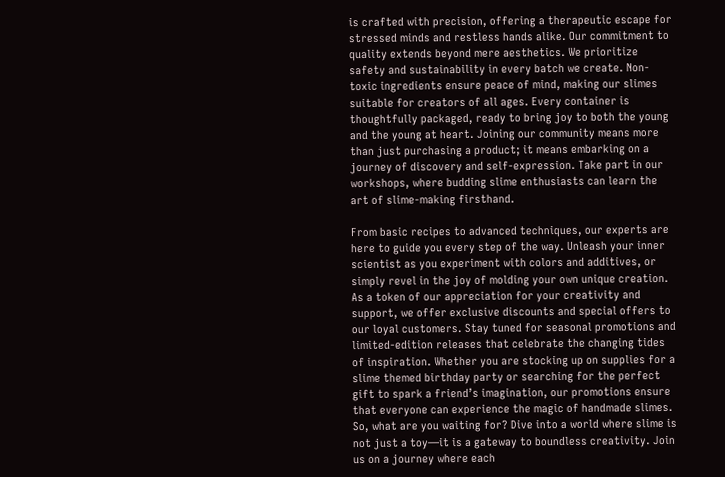is crafted with precision, offering a therapeutic escape for stressed minds and restless hands alike. Our commitment to quality extends beyond mere aesthetics. We prioritize safety and sustainability in every batch we create. Non-toxic ingredients ensure peace of mind, making our slimes suitable for creators of all ages. Every container is thoughtfully packaged, ready to bring joy to both the young and the young at heart. Joining our community means more than just purchasing a product; it means embarking on a journey of discovery and self-expression. Take part in our workshops, where budding slime enthusiasts can learn the art of slime-making firsthand.

From basic recipes to advanced techniques, our experts are here to guide you every step of the way. Unleash your inner scientist as you experiment with colors and additives, or simply revel in the joy of molding your own unique creation. As a token of our appreciation for your creativity and support, we offer exclusive discounts and special offers to our loyal customers. Stay tuned for seasonal promotions and limited-edition releases that celebrate the changing tides of inspiration. Whether you are stocking up on supplies for a slime themed birthday party or searching for the perfect gift to spark a friend’s imagination, our promotions ensure that everyone can experience the magic of handmade slimes. So, what are you waiting for? Dive into a world where slime is not just a toy—it is a gateway to boundless creativity. Join us on a journey where each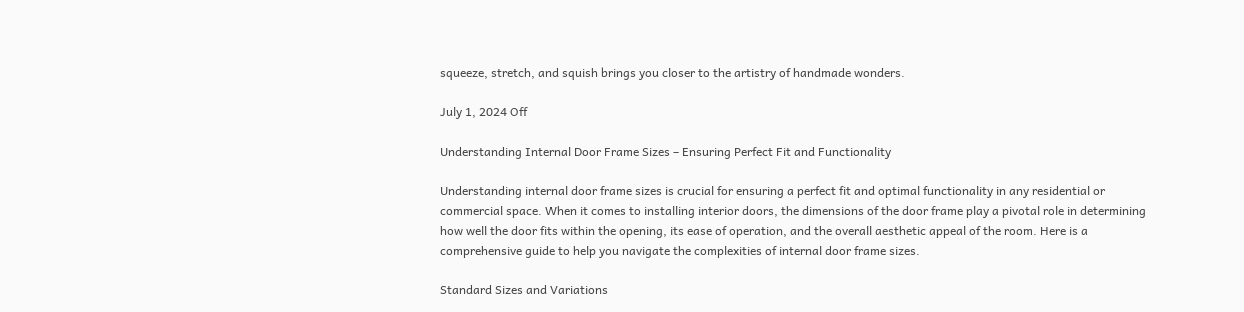squeeze, stretch, and squish brings you closer to the artistry of handmade wonders.

July 1, 2024 Off

Understanding Internal Door Frame Sizes – Ensuring Perfect Fit and Functionality

Understanding internal door frame sizes is crucial for ensuring a perfect fit and optimal functionality in any residential or commercial space. When it comes to installing interior doors, the dimensions of the door frame play a pivotal role in determining how well the door fits within the opening, its ease of operation, and the overall aesthetic appeal of the room. Here is a comprehensive guide to help you navigate the complexities of internal door frame sizes.

Standard Sizes and Variations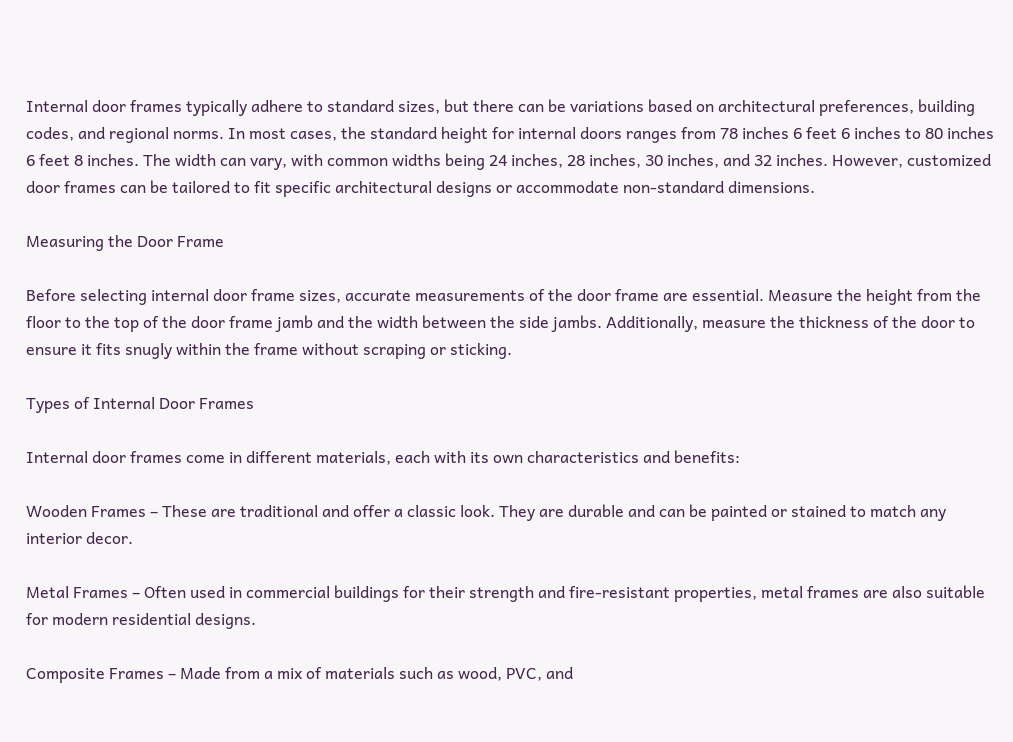Internal door frames typically adhere to standard sizes, but there can be variations based on architectural preferences, building codes, and regional norms. In most cases, the standard height for internal doors ranges from 78 inches 6 feet 6 inches to 80 inches 6 feet 8 inches. The width can vary, with common widths being 24 inches, 28 inches, 30 inches, and 32 inches. However, customized door frames can be tailored to fit specific architectural designs or accommodate non-standard dimensions.

Measuring the Door Frame

Before selecting internal door frame sizes, accurate measurements of the door frame are essential. Measure the height from the floor to the top of the door frame jamb and the width between the side jambs. Additionally, measure the thickness of the door to ensure it fits snugly within the frame without scraping or sticking.

Types of Internal Door Frames

Internal door frames come in different materials, each with its own characteristics and benefits:

Wooden Frames – These are traditional and offer a classic look. They are durable and can be painted or stained to match any interior decor.

Metal Frames – Often used in commercial buildings for their strength and fire-resistant properties, metal frames are also suitable for modern residential designs.

Composite Frames – Made from a mix of materials such as wood, PVC, and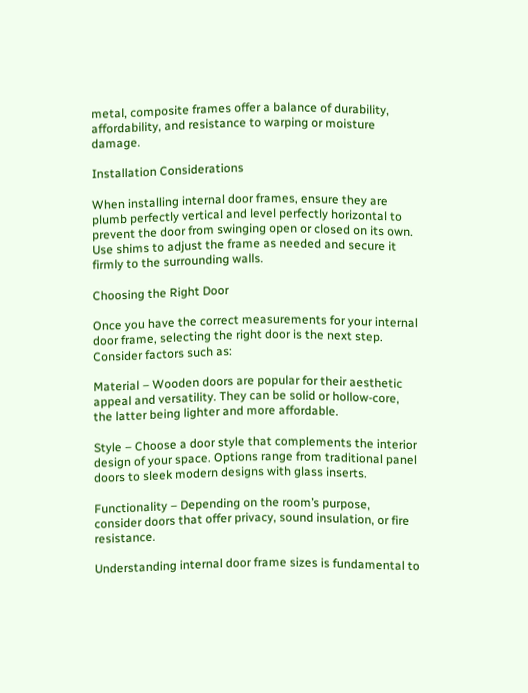metal, composite frames offer a balance of durability, affordability, and resistance to warping or moisture damage.

Installation Considerations

When installing internal door frames, ensure they are plumb perfectly vertical and level perfectly horizontal to prevent the door from swinging open or closed on its own. Use shims to adjust the frame as needed and secure it firmly to the surrounding walls.

Choosing the Right Door

Once you have the correct measurements for your internal door frame, selecting the right door is the next step. Consider factors such as:

Material – Wooden doors are popular for their aesthetic appeal and versatility. They can be solid or hollow-core, the latter being lighter and more affordable.

Style – Choose a door style that complements the interior design of your space. Options range from traditional panel doors to sleek modern designs with glass inserts.

Functionality – Depending on the room’s purpose, consider doors that offer privacy, sound insulation, or fire resistance.

Understanding internal door frame sizes is fundamental to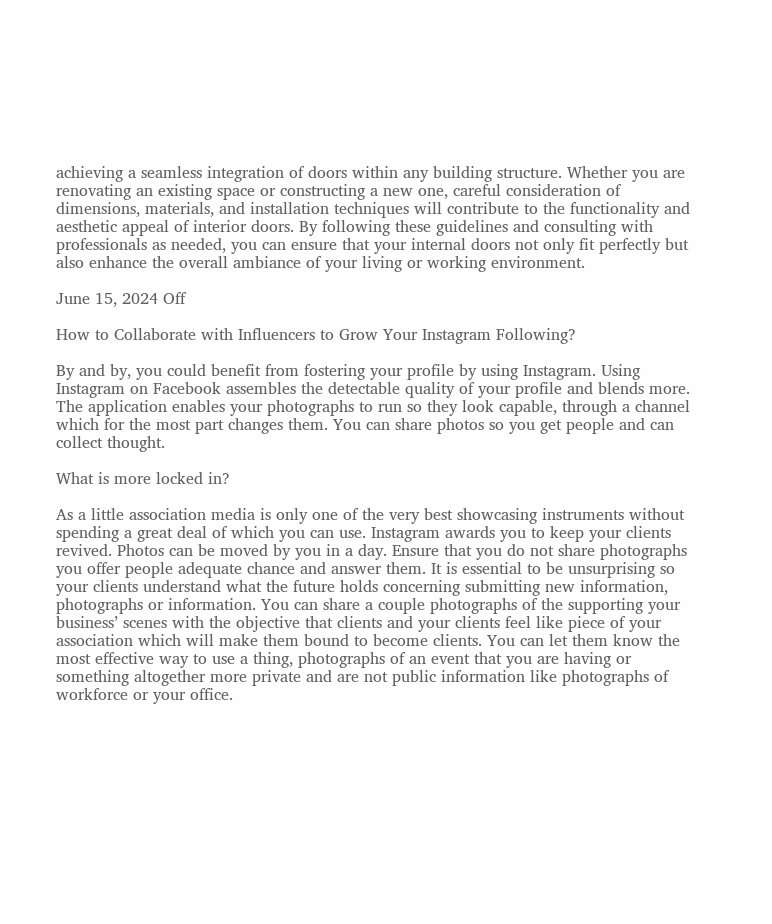achieving a seamless integration of doors within any building structure. Whether you are renovating an existing space or constructing a new one, careful consideration of dimensions, materials, and installation techniques will contribute to the functionality and aesthetic appeal of interior doors. By following these guidelines and consulting with professionals as needed, you can ensure that your internal doors not only fit perfectly but also enhance the overall ambiance of your living or working environment.

June 15, 2024 Off

How to Collaborate with Influencers to Grow Your Instagram Following?

By and by, you could benefit from fostering your profile by using Instagram. Using Instagram on Facebook assembles the detectable quality of your profile and blends more. The application enables your photographs to run so they look capable, through a channel which for the most part changes them. You can share photos so you get people and can collect thought.

What is more locked in?

As a little association media is only one of the very best showcasing instruments without spending a great deal of which you can use. Instagram awards you to keep your clients revived. Photos can be moved by you in a day. Ensure that you do not share photographs you offer people adequate chance and answer them. It is essential to be unsurprising so your clients understand what the future holds concerning submitting new information, photographs or information. You can share a couple photographs of the supporting your business’ scenes with the objective that clients and your clients feel like piece of your association which will make them bound to become clients. You can let them know the most effective way to use a thing, photographs of an event that you are having or something altogether more private and are not public information like photographs of workforce or your office.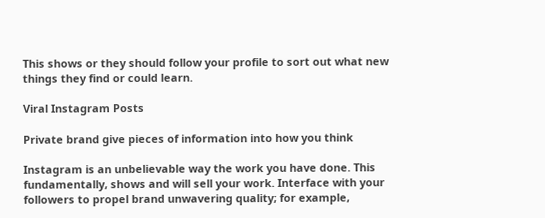This shows or they should follow your profile to sort out what new things they find or could learn.

Viral Instagram Posts

Private brand give pieces of information into how you think

Instagram is an unbelievable way the work you have done. This fundamentally, shows and will sell your work. Interface with your followers to propel brand unwavering quality; for example,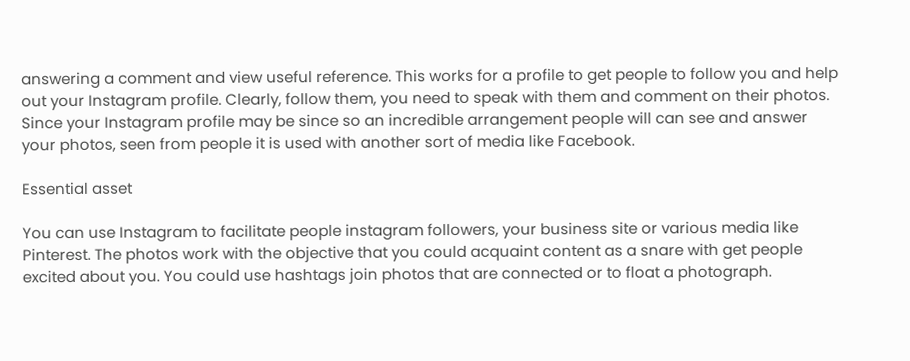answering a comment and view useful reference. This works for a profile to get people to follow you and help out your Instagram profile. Clearly, follow them, you need to speak with them and comment on their photos. Since your Instagram profile may be since so an incredible arrangement people will can see and answer your photos, seen from people it is used with another sort of media like Facebook.

Essential asset

You can use Instagram to facilitate people instagram followers, your business site or various media like Pinterest. The photos work with the objective that you could acquaint content as a snare with get people excited about you. You could use hashtags join photos that are connected or to float a photograph.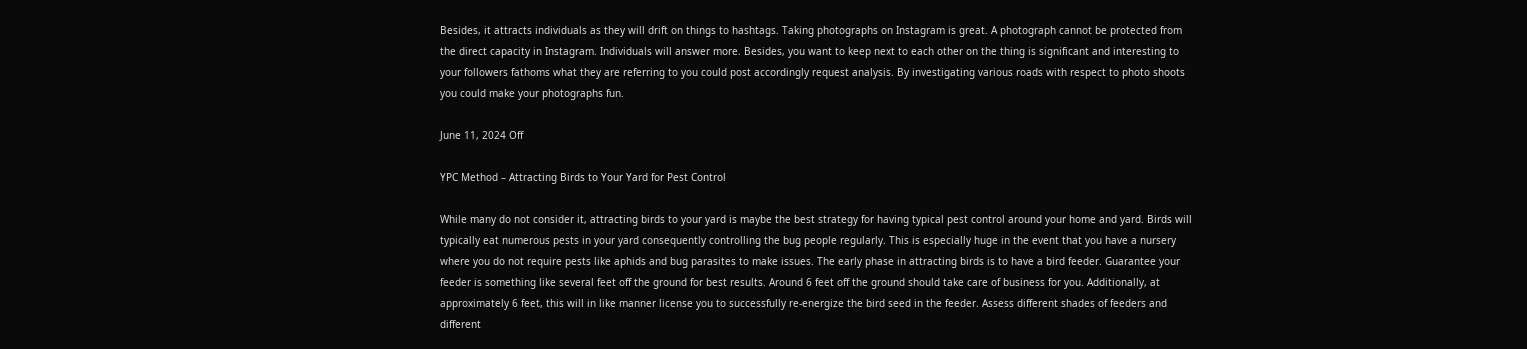Besides, it attracts individuals as they will drift on things to hashtags. Taking photographs on Instagram is great. A photograph cannot be protected from the direct capacity in Instagram. Individuals will answer more. Besides, you want to keep next to each other on the thing is significant and interesting to your followers fathoms what they are referring to you could post accordingly request analysis. By investigating various roads with respect to photo shoots you could make your photographs fun.

June 11, 2024 Off

YPC Method – Attracting Birds to Your Yard for Pest Control

While many do not consider it, attracting birds to your yard is maybe the best strategy for having typical pest control around your home and yard. Birds will typically eat numerous pests in your yard consequently controlling the bug people regularly. This is especially huge in the event that you have a nursery where you do not require pests like aphids and bug parasites to make issues. The early phase in attracting birds is to have a bird feeder. Guarantee your feeder is something like several feet off the ground for best results. Around 6 feet off the ground should take care of business for you. Additionally, at approximately 6 feet, this will in like manner license you to successfully re-energize the bird seed in the feeder. Assess different shades of feeders and different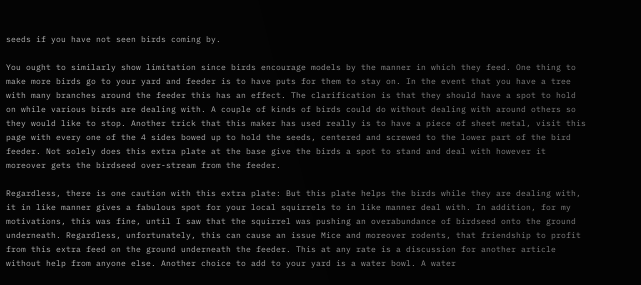seeds if you have not seen birds coming by.

You ought to similarly show limitation since birds encourage models by the manner in which they feed. One thing to make more birds go to your yard and feeder is to have puts for them to stay on. In the event that you have a tree with many branches around the feeder this has an effect. The clarification is that they should have a spot to hold on while various birds are dealing with. A couple of kinds of birds could do without dealing with around others so they would like to stop. Another trick that this maker has used really is to have a piece of sheet metal, visit this page with every one of the 4 sides bowed up to hold the seeds, centered and screwed to the lower part of the bird feeder. Not solely does this extra plate at the base give the birds a spot to stand and deal with however it moreover gets the birdseed over-stream from the feeder.

Regardless, there is one caution with this extra plate: But this plate helps the birds while they are dealing with, it in like manner gives a fabulous spot for your local squirrels to in like manner deal with. In addition, for my motivations, this was fine, until I saw that the squirrel was pushing an overabundance of birdseed onto the ground underneath. Regardless, unfortunately, this can cause an issue Mice and moreover rodents, that friendship to profit from this extra feed on the ground underneath the feeder. This at any rate is a discussion for another article without help from anyone else. Another choice to add to your yard is a water bowl. A water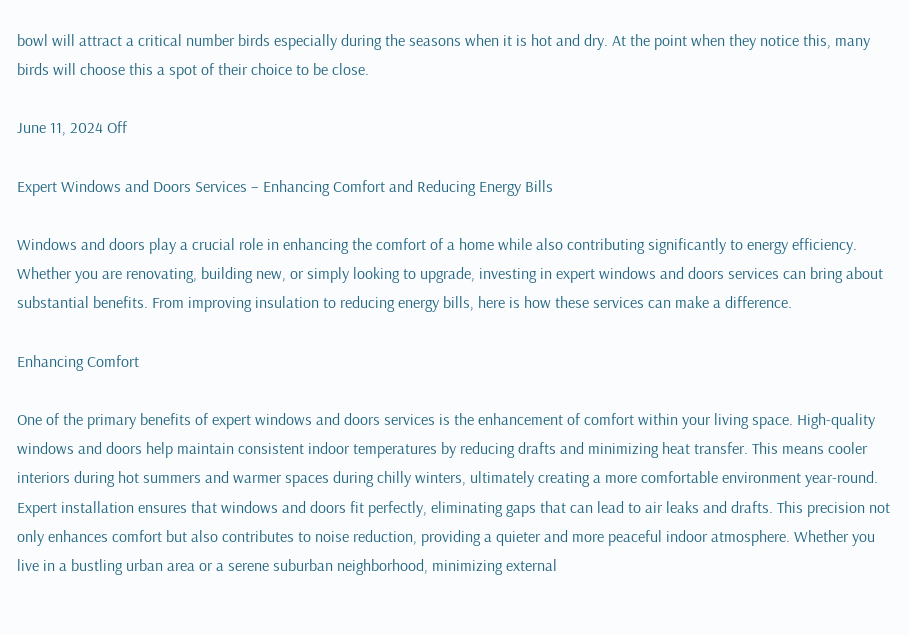bowl will attract a critical number birds especially during the seasons when it is hot and dry. At the point when they notice this, many birds will choose this a spot of their choice to be close.

June 11, 2024 Off

Expert Windows and Doors Services – Enhancing Comfort and Reducing Energy Bills

Windows and doors play a crucial role in enhancing the comfort of a home while also contributing significantly to energy efficiency. Whether you are renovating, building new, or simply looking to upgrade, investing in expert windows and doors services can bring about substantial benefits. From improving insulation to reducing energy bills, here is how these services can make a difference.

Enhancing Comfort

One of the primary benefits of expert windows and doors services is the enhancement of comfort within your living space. High-quality windows and doors help maintain consistent indoor temperatures by reducing drafts and minimizing heat transfer. This means cooler interiors during hot summers and warmer spaces during chilly winters, ultimately creating a more comfortable environment year-round. Expert installation ensures that windows and doors fit perfectly, eliminating gaps that can lead to air leaks and drafts. This precision not only enhances comfort but also contributes to noise reduction, providing a quieter and more peaceful indoor atmosphere. Whether you live in a bustling urban area or a serene suburban neighborhood, minimizing external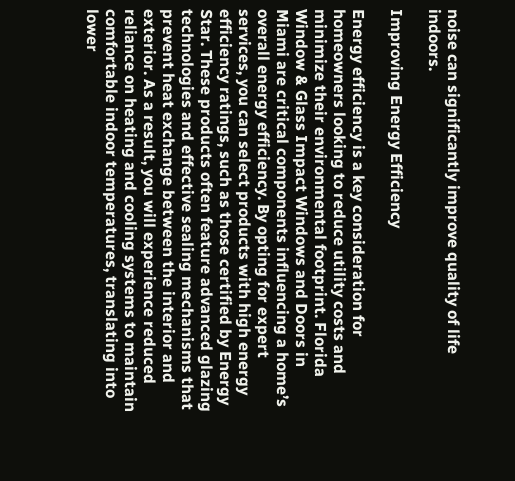noise can significantly improve quality of life indoors.

Improving Energy Efficiency

Energy efficiency is a key consideration for homeowners looking to reduce utility costs and minimize their environmental footprint. Florida Window & Glass Impact Windows and Doors in Miami are critical components influencing a home’s overall energy efficiency. By opting for expert services, you can select products with high energy efficiency ratings, such as those certified by Energy Star. These products often feature advanced glazing technologies and effective sealing mechanisms that prevent heat exchange between the interior and exterior. As a result, you will experience reduced reliance on heating and cooling systems to maintain comfortable indoor temperatures, translating into lower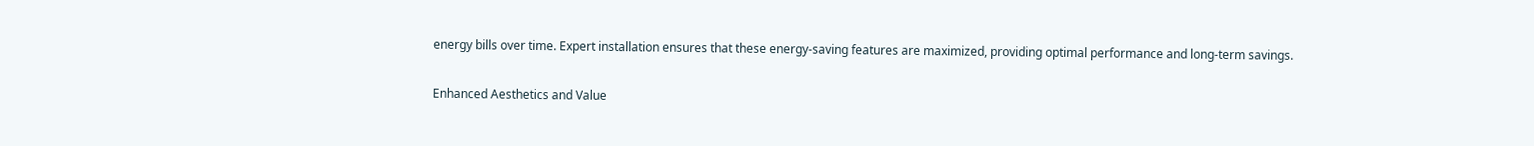energy bills over time. Expert installation ensures that these energy-saving features are maximized, providing optimal performance and long-term savings.

Enhanced Aesthetics and Value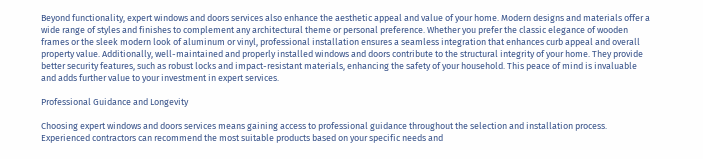Beyond functionality, expert windows and doors services also enhance the aesthetic appeal and value of your home. Modern designs and materials offer a wide range of styles and finishes to complement any architectural theme or personal preference. Whether you prefer the classic elegance of wooden frames or the sleek modern look of aluminum or vinyl, professional installation ensures a seamless integration that enhances curb appeal and overall property value. Additionally, well-maintained and properly installed windows and doors contribute to the structural integrity of your home. They provide better security features, such as robust locks and impact-resistant materials, enhancing the safety of your household. This peace of mind is invaluable and adds further value to your investment in expert services.

Professional Guidance and Longevity

Choosing expert windows and doors services means gaining access to professional guidance throughout the selection and installation process. Experienced contractors can recommend the most suitable products based on your specific needs and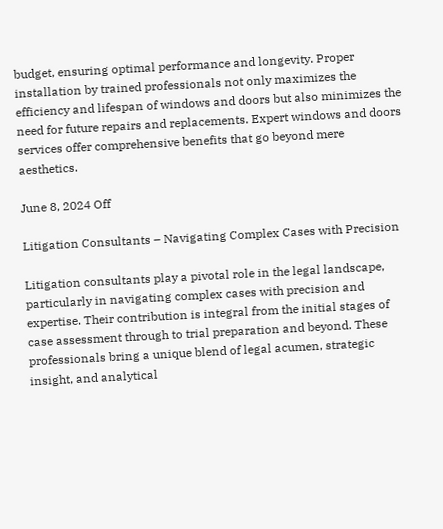budget, ensuring optimal performance and longevity. Proper installation by trained professionals not only maximizes the efficiency and lifespan of windows and doors but also minimizes the need for future repairs and replacements. Expert windows and doors services offer comprehensive benefits that go beyond mere aesthetics.

June 8, 2024 Off

Litigation Consultants – Navigating Complex Cases with Precision

Litigation consultants play a pivotal role in the legal landscape, particularly in navigating complex cases with precision and expertise. Their contribution is integral from the initial stages of case assessment through to trial preparation and beyond. These professionals bring a unique blend of legal acumen, strategic insight, and analytical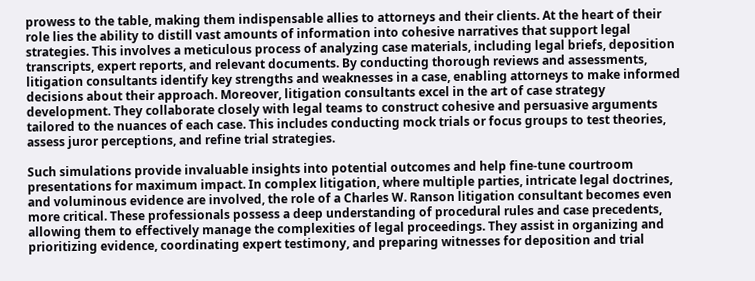prowess to the table, making them indispensable allies to attorneys and their clients. At the heart of their role lies the ability to distill vast amounts of information into cohesive narratives that support legal strategies. This involves a meticulous process of analyzing case materials, including legal briefs, deposition transcripts, expert reports, and relevant documents. By conducting thorough reviews and assessments, litigation consultants identify key strengths and weaknesses in a case, enabling attorneys to make informed decisions about their approach. Moreover, litigation consultants excel in the art of case strategy development. They collaborate closely with legal teams to construct cohesive and persuasive arguments tailored to the nuances of each case. This includes conducting mock trials or focus groups to test theories, assess juror perceptions, and refine trial strategies.

Such simulations provide invaluable insights into potential outcomes and help fine-tune courtroom presentations for maximum impact. In complex litigation, where multiple parties, intricate legal doctrines, and voluminous evidence are involved, the role of a Charles W. Ranson litigation consultant becomes even more critical. These professionals possess a deep understanding of procedural rules and case precedents, allowing them to effectively manage the complexities of legal proceedings. They assist in organizing and prioritizing evidence, coordinating expert testimony, and preparing witnesses for deposition and trial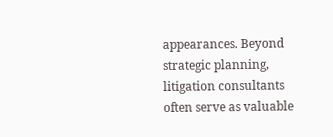appearances. Beyond strategic planning, litigation consultants often serve as valuable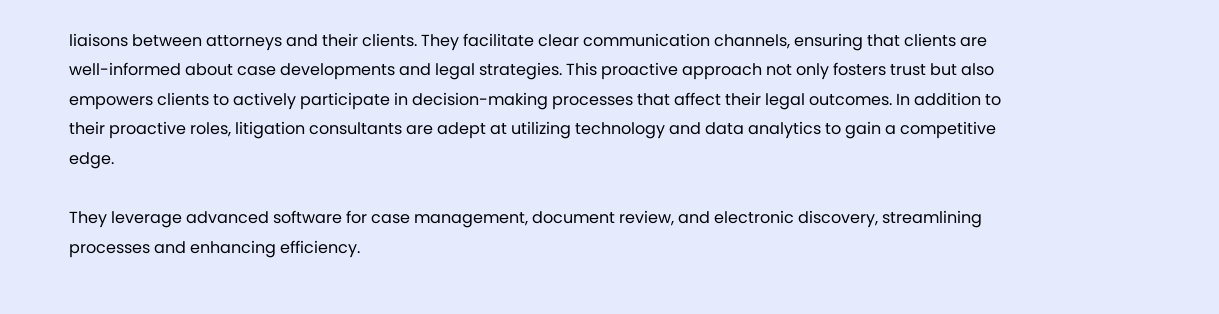liaisons between attorneys and their clients. They facilitate clear communication channels, ensuring that clients are well-informed about case developments and legal strategies. This proactive approach not only fosters trust but also empowers clients to actively participate in decision-making processes that affect their legal outcomes. In addition to their proactive roles, litigation consultants are adept at utilizing technology and data analytics to gain a competitive edge.

They leverage advanced software for case management, document review, and electronic discovery, streamlining processes and enhancing efficiency.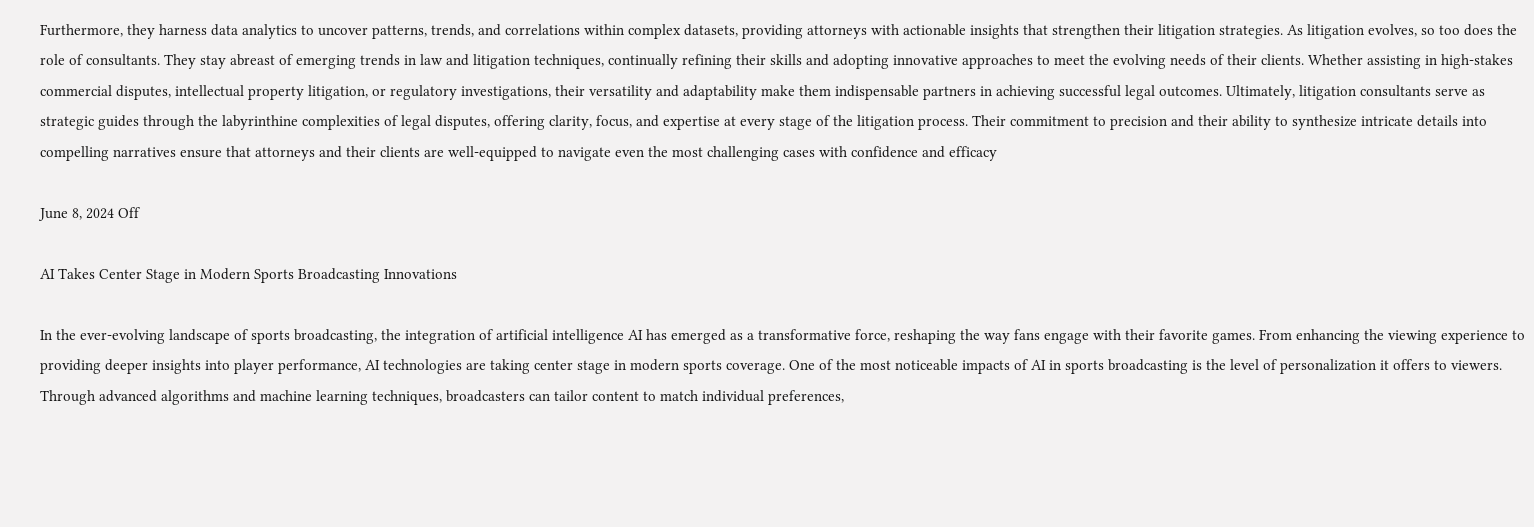Furthermore, they harness data analytics to uncover patterns, trends, and correlations within complex datasets, providing attorneys with actionable insights that strengthen their litigation strategies. As litigation evolves, so too does the role of consultants. They stay abreast of emerging trends in law and litigation techniques, continually refining their skills and adopting innovative approaches to meet the evolving needs of their clients. Whether assisting in high-stakes commercial disputes, intellectual property litigation, or regulatory investigations, their versatility and adaptability make them indispensable partners in achieving successful legal outcomes. Ultimately, litigation consultants serve as strategic guides through the labyrinthine complexities of legal disputes, offering clarity, focus, and expertise at every stage of the litigation process. Their commitment to precision and their ability to synthesize intricate details into compelling narratives ensure that attorneys and their clients are well-equipped to navigate even the most challenging cases with confidence and efficacy

June 8, 2024 Off

AI Takes Center Stage in Modern Sports Broadcasting Innovations

In the ever-evolving landscape of sports broadcasting, the integration of artificial intelligence AI has emerged as a transformative force, reshaping the way fans engage with their favorite games. From enhancing the viewing experience to providing deeper insights into player performance, AI technologies are taking center stage in modern sports coverage. One of the most noticeable impacts of AI in sports broadcasting is the level of personalization it offers to viewers. Through advanced algorithms and machine learning techniques, broadcasters can tailor content to match individual preferences,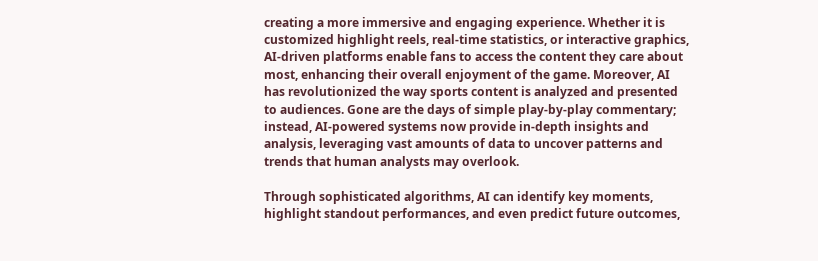creating a more immersive and engaging experience. Whether it is customized highlight reels, real-time statistics, or interactive graphics, AI-driven platforms enable fans to access the content they care about most, enhancing their overall enjoyment of the game. Moreover, AI has revolutionized the way sports content is analyzed and presented to audiences. Gone are the days of simple play-by-play commentary; instead, AI-powered systems now provide in-depth insights and analysis, leveraging vast amounts of data to uncover patterns and trends that human analysts may overlook.

Through sophisticated algorithms, AI can identify key moments, highlight standout performances, and even predict future outcomes,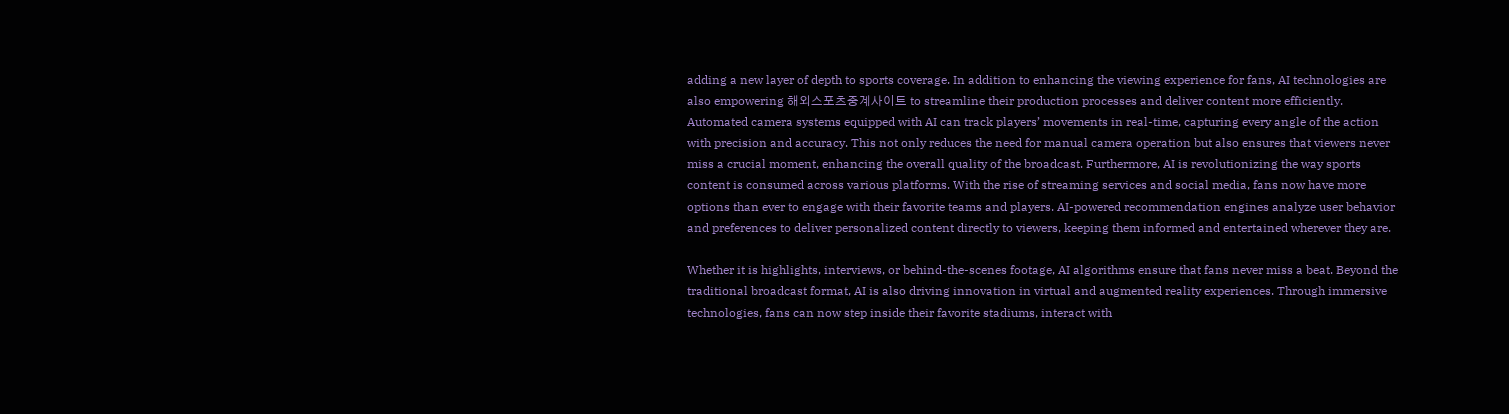adding a new layer of depth to sports coverage. In addition to enhancing the viewing experience for fans, AI technologies are also empowering 해외스포츠중계사이트 to streamline their production processes and deliver content more efficiently. Automated camera systems equipped with AI can track players’ movements in real-time, capturing every angle of the action with precision and accuracy. This not only reduces the need for manual camera operation but also ensures that viewers never miss a crucial moment, enhancing the overall quality of the broadcast. Furthermore, AI is revolutionizing the way sports content is consumed across various platforms. With the rise of streaming services and social media, fans now have more options than ever to engage with their favorite teams and players. AI-powered recommendation engines analyze user behavior and preferences to deliver personalized content directly to viewers, keeping them informed and entertained wherever they are.

Whether it is highlights, interviews, or behind-the-scenes footage, AI algorithms ensure that fans never miss a beat. Beyond the traditional broadcast format, AI is also driving innovation in virtual and augmented reality experiences. Through immersive technologies, fans can now step inside their favorite stadiums, interact with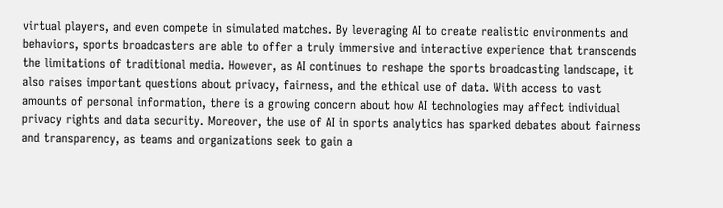virtual players, and even compete in simulated matches. By leveraging AI to create realistic environments and behaviors, sports broadcasters are able to offer a truly immersive and interactive experience that transcends the limitations of traditional media. However, as AI continues to reshape the sports broadcasting landscape, it also raises important questions about privacy, fairness, and the ethical use of data. With access to vast amounts of personal information, there is a growing concern about how AI technologies may affect individual privacy rights and data security. Moreover, the use of AI in sports analytics has sparked debates about fairness and transparency, as teams and organizations seek to gain a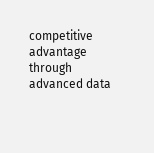competitive advantage through advanced data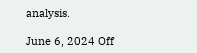analysis.

June 6, 2024 Off